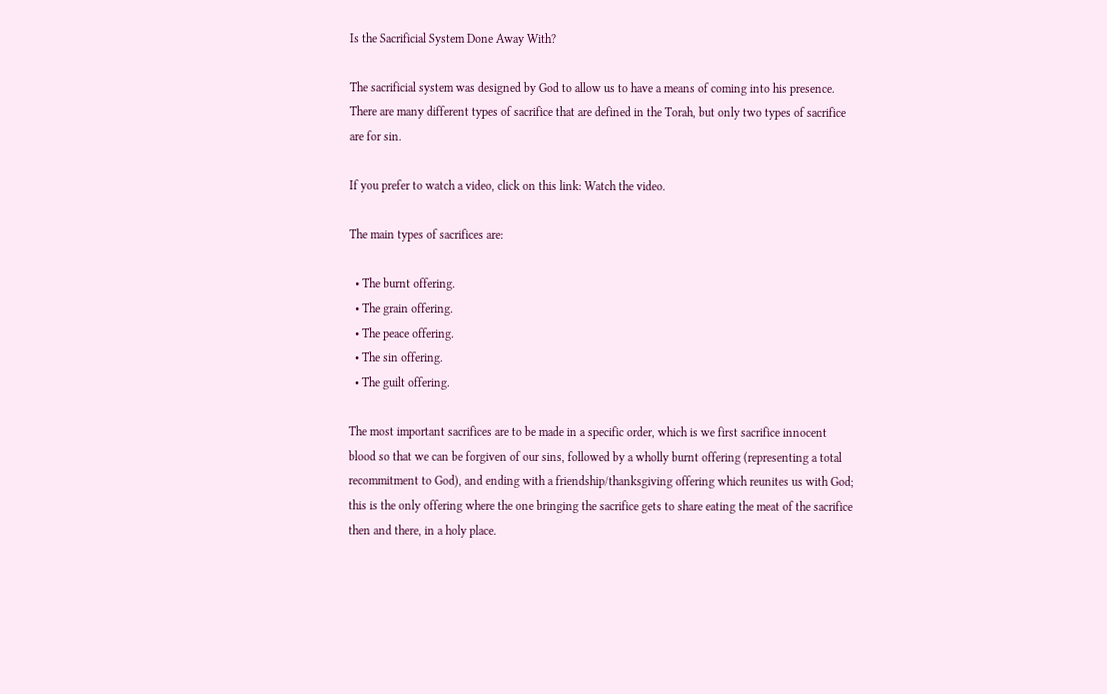Is the Sacrificial System Done Away With?

The sacrificial system was designed by God to allow us to have a means of coming into his presence. There are many different types of sacrifice that are defined in the Torah, but only two types of sacrifice are for sin.

If you prefer to watch a video, click on this link: Watch the video.

The main types of sacrifices are:

  • The burnt offering.
  • The grain offering.
  • The peace offering.
  • The sin offering.
  • The guilt offering.

The most important sacrifices are to be made in a specific order, which is we first sacrifice innocent blood so that we can be forgiven of our sins, followed by a wholly burnt offering (representing a total recommitment to God), and ending with a friendship/thanksgiving offering which reunites us with God; this is the only offering where the one bringing the sacrifice gets to share eating the meat of the sacrifice then and there, in a holy place.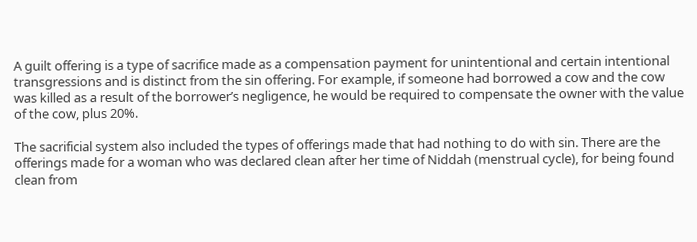A guilt offering is a type of sacrifice made as a compensation payment for unintentional and certain intentional transgressions and is distinct from the sin offering. For example, if someone had borrowed a cow and the cow was killed as a result of the borrower’s negligence, he would be required to compensate the owner with the value of the cow, plus 20%.

The sacrificial system also included the types of offerings made that had nothing to do with sin. There are the offerings made for a woman who was declared clean after her time of Niddah (menstrual cycle), for being found clean from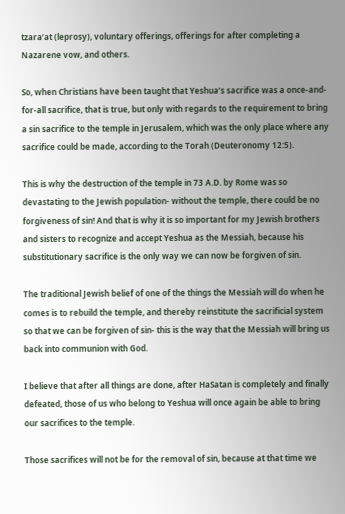tzara’at (leprosy), voluntary offerings, offerings for after completing a Nazarene vow, and others.

So, when Christians have been taught that Yeshua’s sacrifice was a once-and-for-all sacrifice, that is true, but only with regards to the requirement to bring a sin sacrifice to the temple in Jerusalem, which was the only place where any sacrifice could be made, according to the Torah (Deuteronomy 12:5).

This is why the destruction of the temple in 73 A.D. by Rome was so devastating to the Jewish population- without the temple, there could be no forgiveness of sin! And that is why it is so important for my Jewish brothers and sisters to recognize and accept Yeshua as the Messiah, because his substitutionary sacrifice is the only way we can now be forgiven of sin.

The traditional Jewish belief of one of the things the Messiah will do when he comes is to rebuild the temple, and thereby reinstitute the sacrificial system so that we can be forgiven of sin- this is the way that the Messiah will bring us back into communion with God.

I believe that after all things are done, after HaSatan is completely and finally defeated, those of us who belong to Yeshua will once again be able to bring our sacrifices to the temple.

Those sacrifices will not be for the removal of sin, because at that time we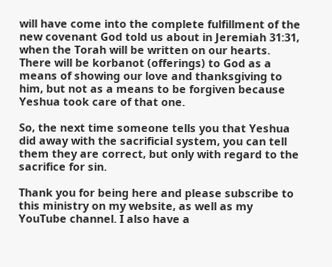will have come into the complete fulfillment of the new covenant God told us about in Jeremiah 31:31, when the Torah will be written on our hearts. There will be korbanot (offerings) to God as a means of showing our love and thanksgiving to him, but not as a means to be forgiven because Yeshua took care of that one.

So, the next time someone tells you that Yeshua did away with the sacrificial system, you can tell them they are correct, but only with regard to the sacrifice for sin.

Thank you for being here and please subscribe to this ministry on my website, as well as my YouTube channel. I also have a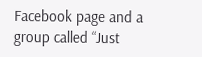Facebook page and a group called “Just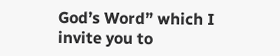God’s Word” which I invite you to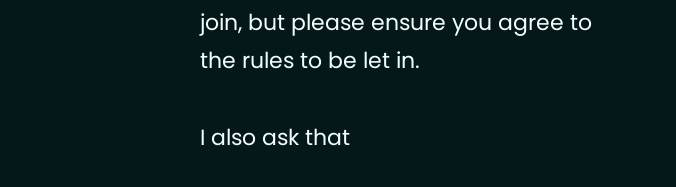join, but please ensure you agree to the rules to be let in.

I also ask that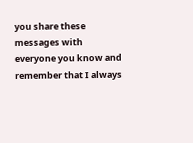you share these messages with everyone you know and remember that I always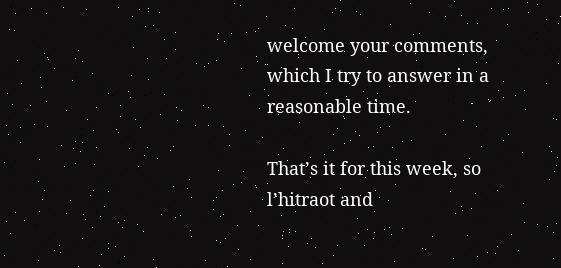welcome your comments, which I try to answer in a reasonable time.

That’s it for this week, so l’hitraot and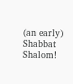(an early) Shabbat Shalom!